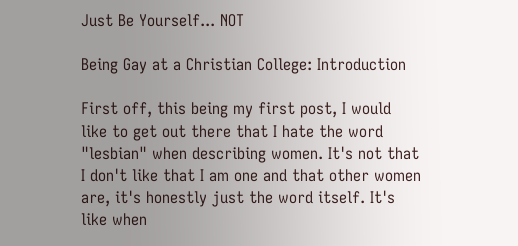Just Be Yourself... NOT

Being Gay at a Christian College: Introduction

First off, this being my first post, I would like to get out there that I hate the word "lesbian" when describing women. It's not that I don't like that I am one and that other women are, it's honestly just the word itself. It's like when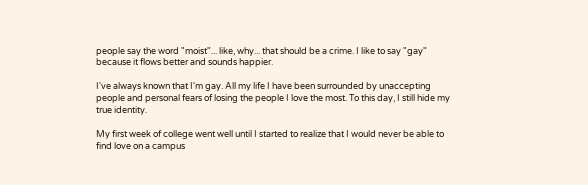people say the word "moist"... like, why... that should be a crime. I like to say "gay" because it flows better and sounds happier.

I've always known that I'm gay. All my life I have been surrounded by unaccepting people and personal fears of losing the people I love the most. To this day, I still hide my true identity.

My first week of college went well until I started to realize that I would never be able to find love on a campus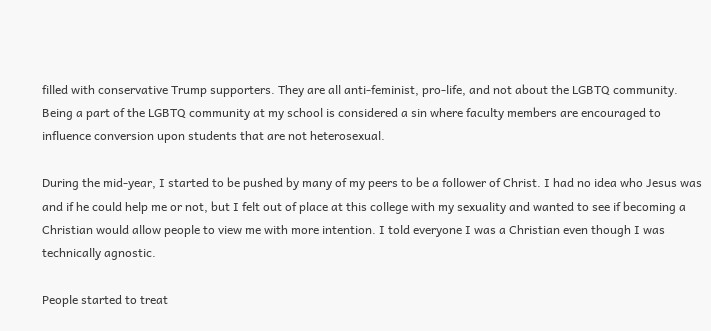filled with conservative Trump supporters. They are all anti-feminist, pro-life, and not about the LGBTQ community. Being a part of the LGBTQ community at my school is considered a sin where faculty members are encouraged to influence conversion upon students that are not heterosexual.

During the mid-year, I started to be pushed by many of my peers to be a follower of Christ. I had no idea who Jesus was and if he could help me or not, but I felt out of place at this college with my sexuality and wanted to see if becoming a Christian would allow people to view me with more intention. I told everyone I was a Christian even though I was technically agnostic.

People started to treat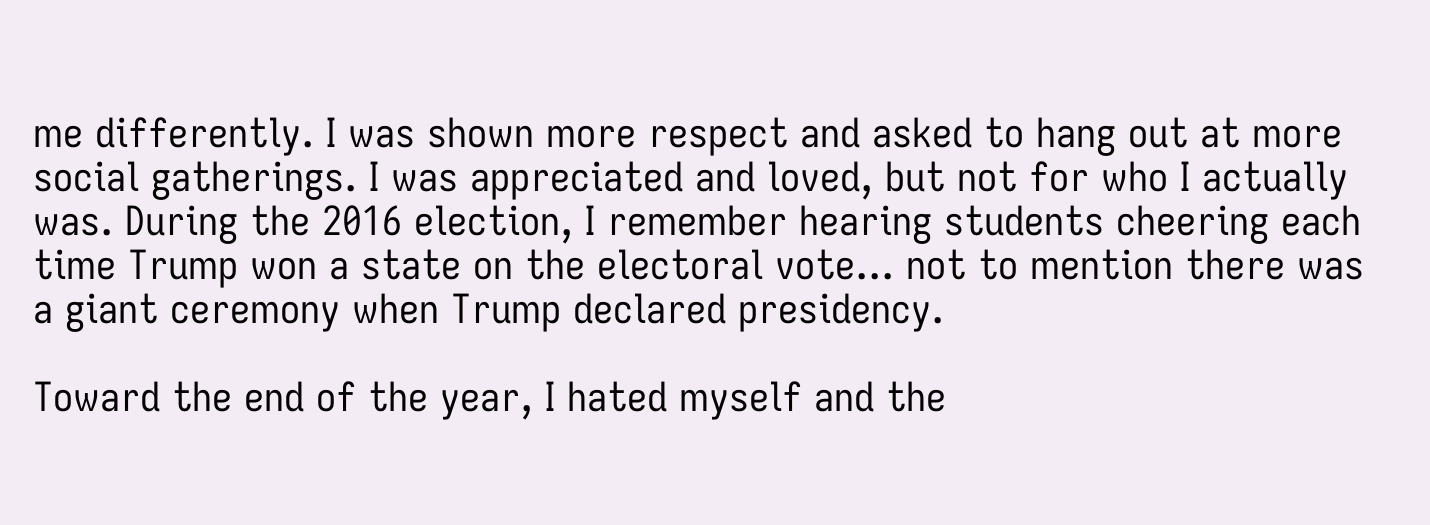me differently. I was shown more respect and asked to hang out at more social gatherings. I was appreciated and loved, but not for who I actually was. During the 2016 election, I remember hearing students cheering each time Trump won a state on the electoral vote... not to mention there was a giant ceremony when Trump declared presidency.

Toward the end of the year, I hated myself and the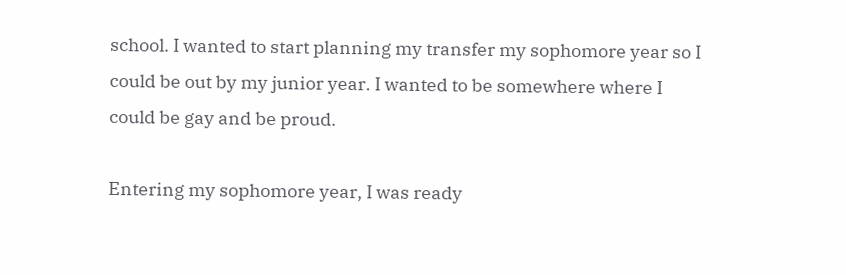school. I wanted to start planning my transfer my sophomore year so I could be out by my junior year. I wanted to be somewhere where I could be gay and be proud.

Entering my sophomore year, I was ready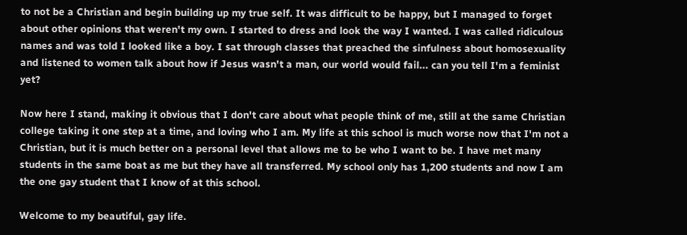to not be a Christian and begin building up my true self. It was difficult to be happy, but I managed to forget about other opinions that weren't my own. I started to dress and look the way I wanted. I was called ridiculous names and was told I looked like a boy. I sat through classes that preached the sinfulness about homosexuality and listened to women talk about how if Jesus wasn't a man, our world would fail... can you tell I'm a feminist yet?

Now here I stand, making it obvious that I don't care about what people think of me, still at the same Christian college taking it one step at a time, and loving who I am. My life at this school is much worse now that I'm not a Christian, but it is much better on a personal level that allows me to be who I want to be. I have met many students in the same boat as me but they have all transferred. My school only has 1,200 students and now I am the one gay student that I know of at this school.

Welcome to my beautiful, gay life.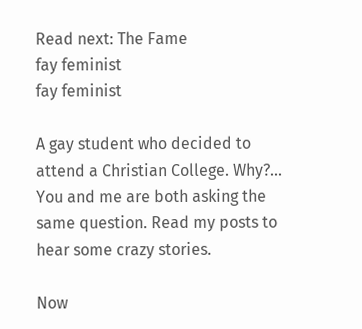Read next: The Fame
fay feminist
fay feminist

A gay student who decided to attend a Christian College. Why?... You and me are both asking the same question. Read my posts to hear some crazy stories.

Now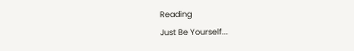Reading
Just Be Yourself...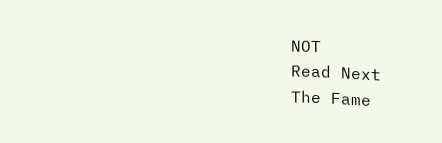NOT
Read Next
The Fame